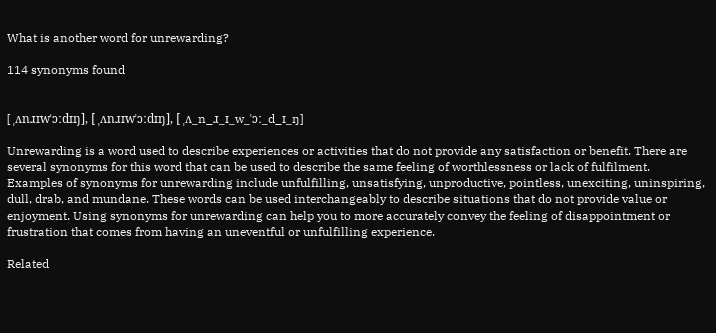What is another word for unrewarding?

114 synonyms found


[ ˌʌnɹɪwˈɔːdɪŋ], [ ˌʌnɹɪwˈɔːdɪŋ], [ ˌʌ_n_ɹ_ɪ_w_ˈɔː_d_ɪ_ŋ]

Unrewarding is a word used to describe experiences or activities that do not provide any satisfaction or benefit. There are several synonyms for this word that can be used to describe the same feeling of worthlessness or lack of fulfilment. Examples of synonyms for unrewarding include unfulfilling, unsatisfying, unproductive, pointless, unexciting, uninspiring, dull, drab, and mundane. These words can be used interchangeably to describe situations that do not provide value or enjoyment. Using synonyms for unrewarding can help you to more accurately convey the feeling of disappointment or frustration that comes from having an uneventful or unfulfilling experience.

Related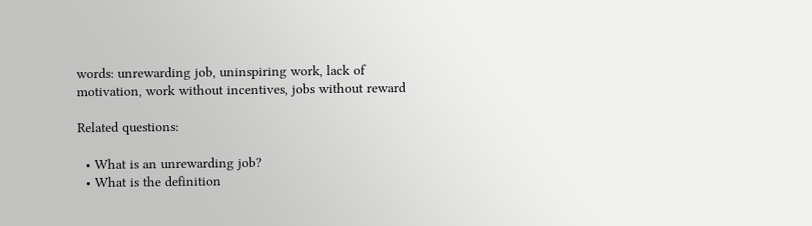words: unrewarding job, uninspiring work, lack of motivation, work without incentives, jobs without reward

Related questions:

  • What is an unrewarding job?
  • What is the definition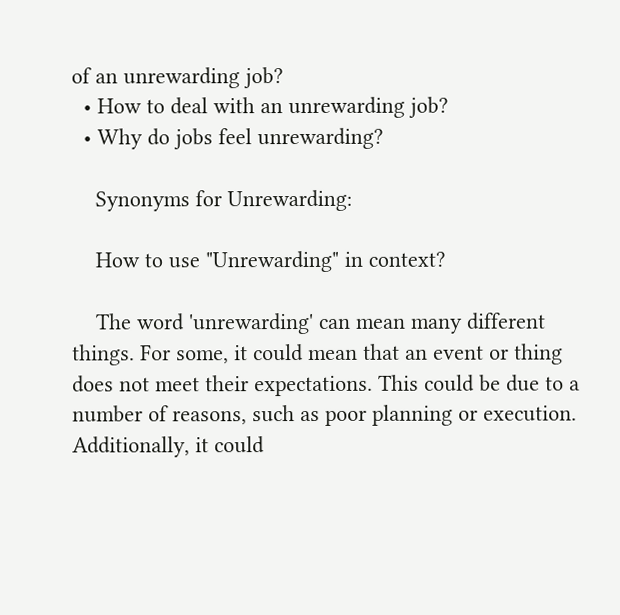of an unrewarding job?
  • How to deal with an unrewarding job?
  • Why do jobs feel unrewarding?

    Synonyms for Unrewarding:

    How to use "Unrewarding" in context?

    The word 'unrewarding' can mean many different things. For some, it could mean that an event or thing does not meet their expectations. This could be due to a number of reasons, such as poor planning or execution. Additionally, it could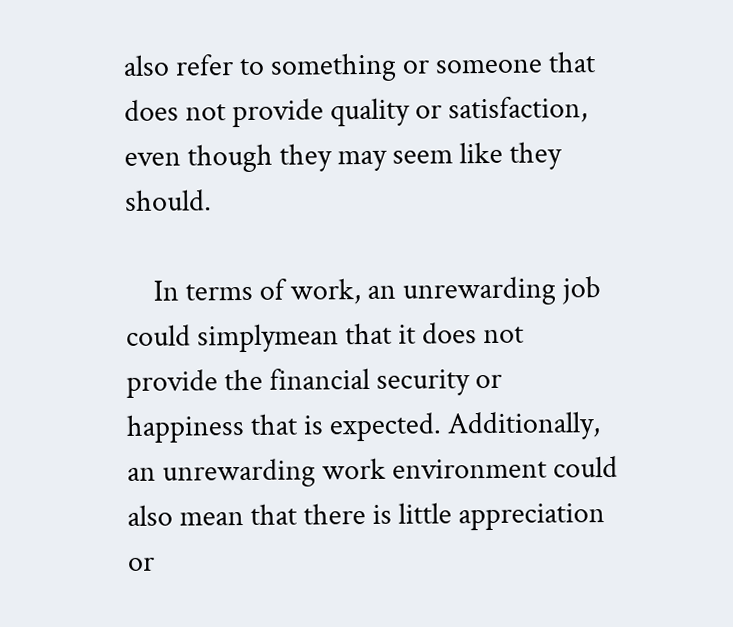also refer to something or someone that does not provide quality or satisfaction, even though they may seem like they should.

    In terms of work, an unrewarding job could simplymean that it does not provide the financial security or happiness that is expected. Additionally, an unrewarding work environment could also mean that there is little appreciation or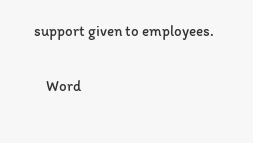support given to employees.

    Word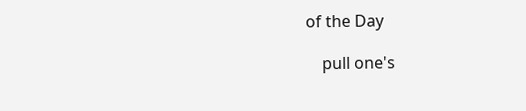of the Day

    pull one's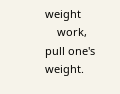weight
    work, pull one's weight.